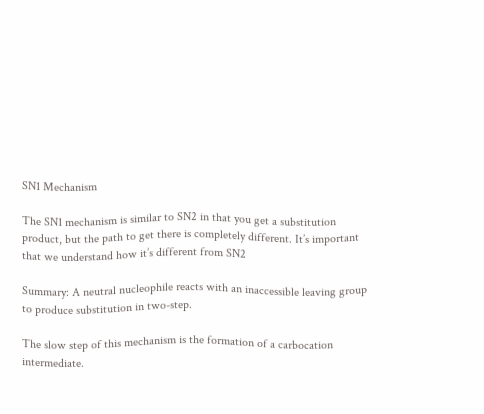SN1 Mechanism

The SN1 mechanism is similar to SN2 in that you get a substitution product, but the path to get there is completely different. It’s important that we understand how it’s different from SN2

Summary: A neutral nucleophile reacts with an inaccessible leaving group to produce substitution in two-step.

The slow step of this mechanism is the formation of a carbocation intermediate.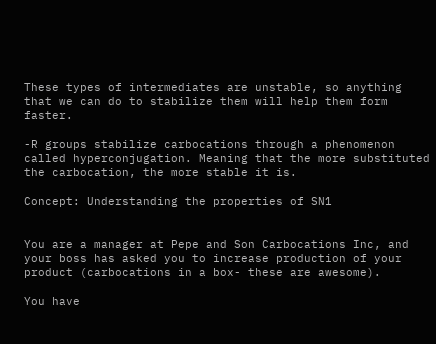These types of intermediates are unstable, so anything that we can do to stabilize them will help them form faster.

-R groups stabilize carbocations through a phenomenon called hyperconjugation. Meaning that the more substituted the carbocation, the more stable it is.

Concept: Understanding the properties of SN1


You are a manager at Pepe and Son Carbocations Inc, and your boss has asked you to increase production of your product (carbocations in a box- these are awesome).

You have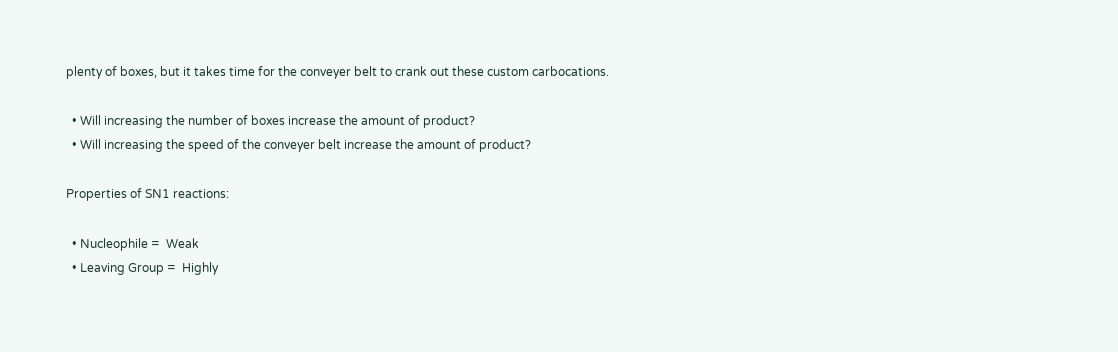plenty of boxes, but it takes time for the conveyer belt to crank out these custom carbocations.

  • Will increasing the number of boxes increase the amount of product?
  • Will increasing the speed of the conveyer belt increase the amount of product?

Properties of SN1 reactions:

  • Nucleophile =  Weak
  • Leaving Group =  Highly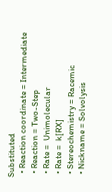Substituted
  • Reaction coordinate = Intermediate
  • Reaction = Two-Step
  • Rate =  Unimolecular
  • Rate =  k[RX]
  • Stereochemistry = Racemic
  • Nickname = Solvolysis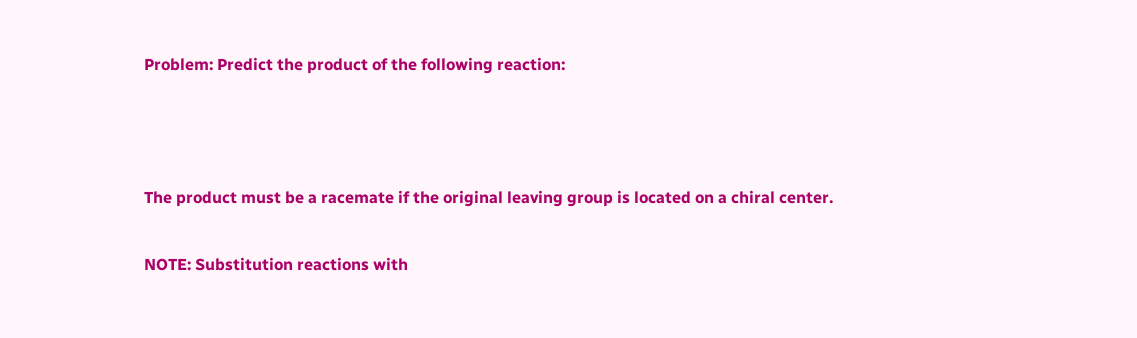Problem: Predict the product of the following reaction:



The product must be a racemate if the original leaving group is located on a chiral center.

NOTE: Substitution reactions with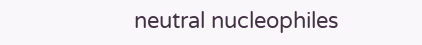neutral nucleophiles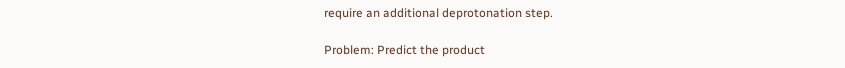require an additional deprotonation step.

Problem: Predict the product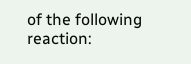of the following reaction: